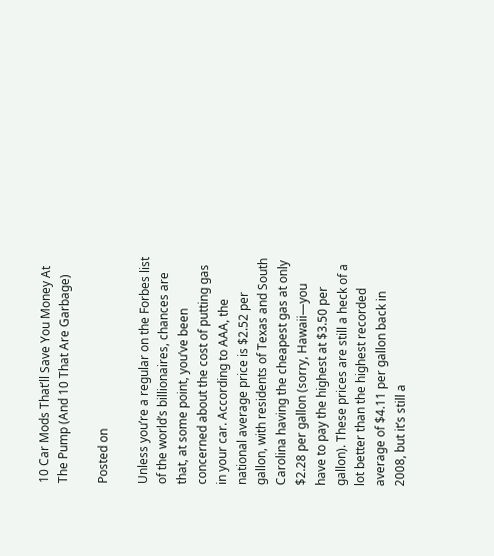10 Car Mods That’ll Save You Money At The Pump (And 10 That Are Garbage)

Posted on

Unless you’re a regular on the Forbes list of the world’s billionaires, chances are that, at some point, you’ve been concerned about the cost of putting gas in your car. According to AAA, the national average price is $2.52 per gallon, with residents of Texas and South Carolina having the cheapest gas at only $2.28 per gallon (sorry, Hawaii—you have to pay the highest at $3.50 per gallon). These prices are still a heck of a lot better than the highest recorded average of $4.11 per gallon back in 2008, but it’s still a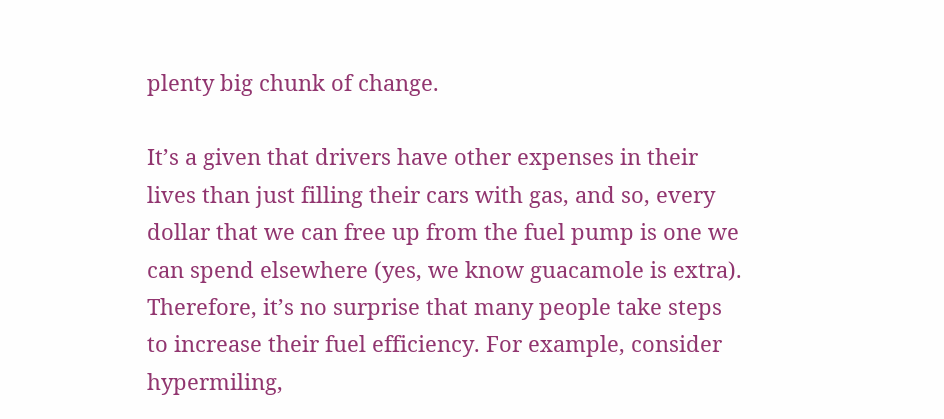plenty big chunk of change.

It’s a given that drivers have other expenses in their lives than just filling their cars with gas, and so, every dollar that we can free up from the fuel pump is one we can spend elsewhere (yes, we know guacamole is extra). Therefore, it’s no surprise that many people take steps to increase their fuel efficiency. For example, consider hypermiling,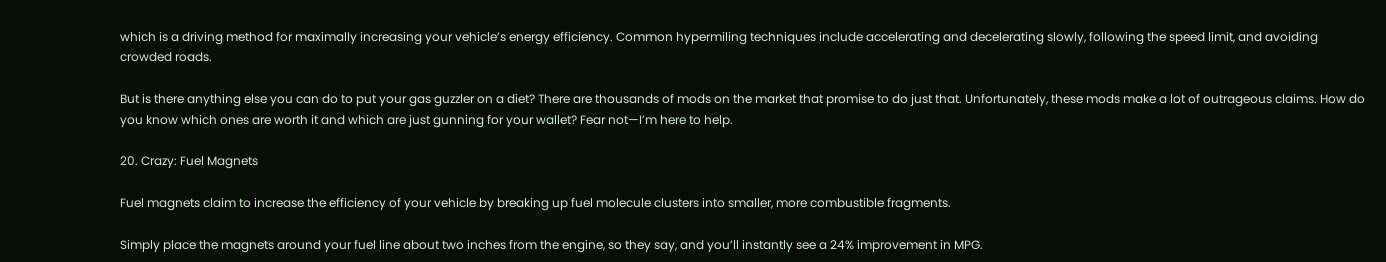which is a driving method for maximally increasing your vehicle’s energy efficiency. Common hypermiling techniques include accelerating and decelerating slowly, following the speed limit, and avoiding crowded roads.

But is there anything else you can do to put your gas guzzler on a diet? There are thousands of mods on the market that promise to do just that. Unfortunately, these mods make a lot of outrageous claims. How do you know which ones are worth it and which are just gunning for your wallet? Fear not—I’m here to help.

20. Crazy: Fuel Magnets

Fuel magnets claim to increase the efficiency of your vehicle by breaking up fuel molecule clusters into smaller, more combustible fragments.

Simply place the magnets around your fuel line about two inches from the engine, so they say, and you’ll instantly see a 24% improvement in MPG.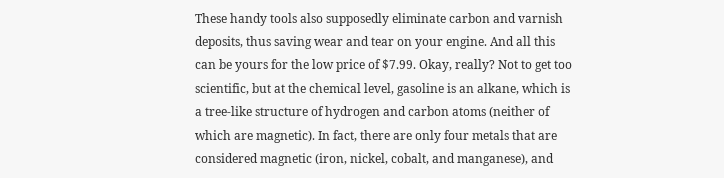These handy tools also supposedly eliminate carbon and varnish deposits, thus saving wear and tear on your engine. And all this can be yours for the low price of $7.99. Okay, really? Not to get too scientific, but at the chemical level, gasoline is an alkane, which is a tree-like structure of hydrogen and carbon atoms (neither of which are magnetic). In fact, there are only four metals that are considered magnetic (iron, nickel, cobalt, and manganese), and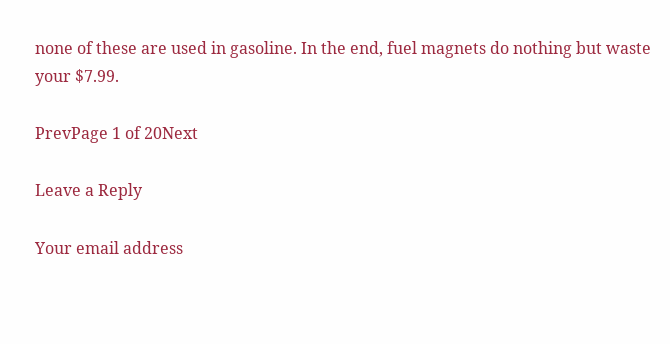none of these are used in gasoline. In the end, fuel magnets do nothing but waste your $7.99.

PrevPage 1 of 20Next

Leave a Reply

Your email address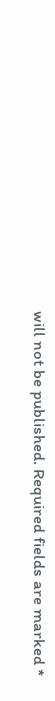will not be published. Required fields are marked *